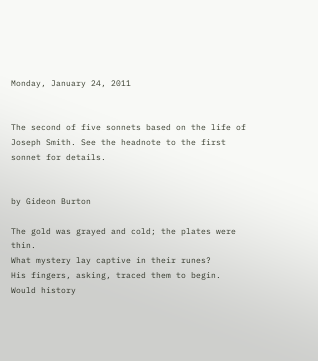Monday, January 24, 2011


The second of five sonnets based on the life of Joseph Smith. See the headnote to the first sonnet for details.


by Gideon Burton

The gold was grayed and cold; the plates were thin.
What mystery lay captive in their runes?
His fingers, asking, traced them to begin.
Would history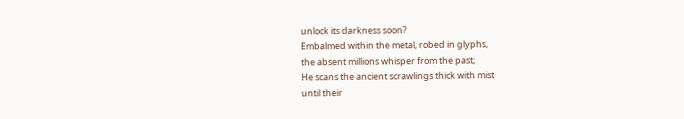unlock its darkness soon?
Embalmed within the metal, robed in glyphs,
the absent millions whisper from the past;
He scans the ancient scrawlings thick with mist
until their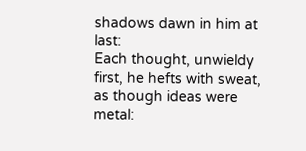shadows dawn in him at last:
Each thought, unwieldy first, he hefts with sweat,
as though ideas were metal: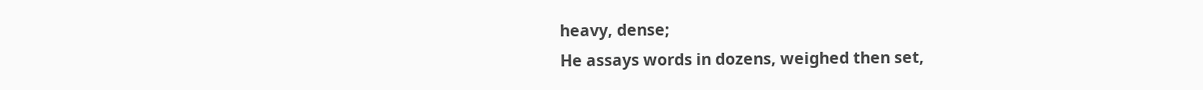heavy, dense;
He assays words in dozens, weighed then set,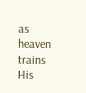as heaven trains His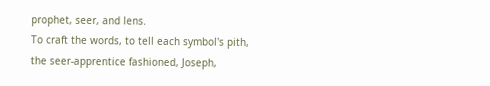prophet, seer, and lens.
To craft the words, to tell each symbol's pith,
the seer-apprentice fashioned, Joseph,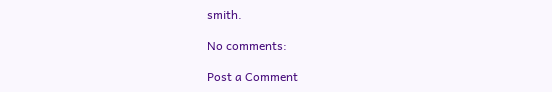smith.

No comments:

Post a Comment